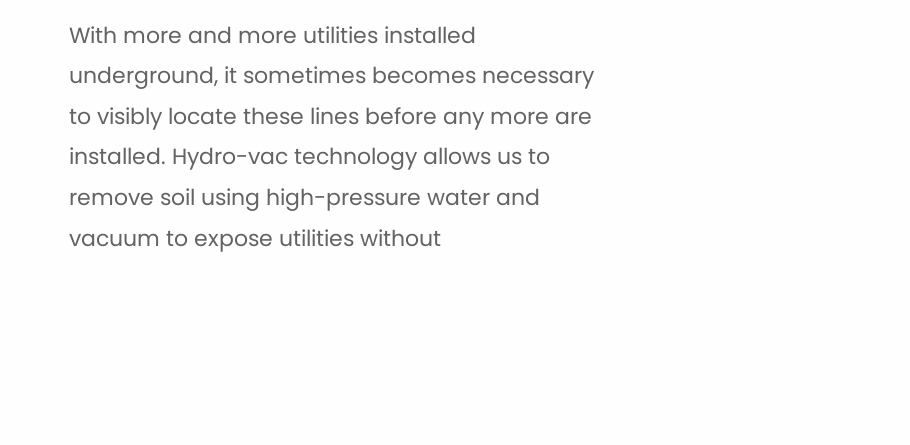With more and more utilities installed underground, it sometimes becomes necessary to visibly locate these lines before any more are installed. Hydro-vac technology allows us to remove soil using high-pressure water and vacuum to expose utilities without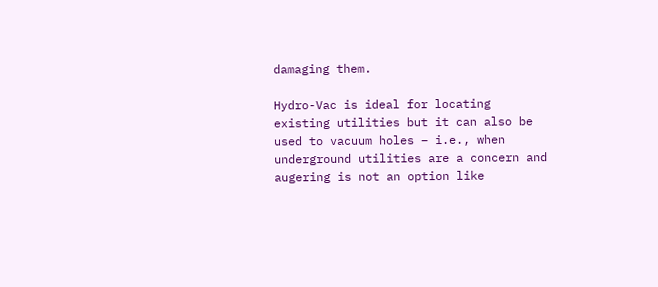damaging them.

Hydro-Vac is ideal for locating existing utilities but it can also be used to vacuum holes – i.e., when underground utilities are a concern and augering is not an option like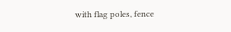with flag poles, fence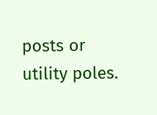posts or utility poles.